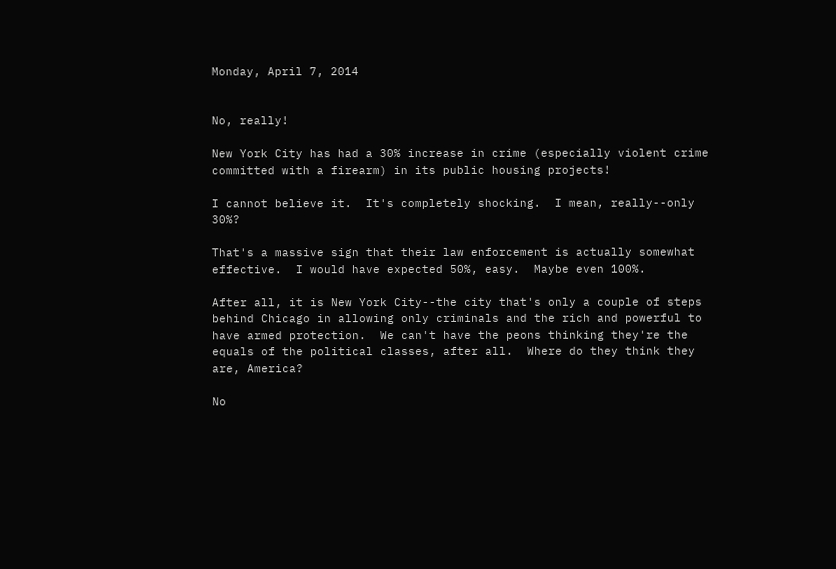Monday, April 7, 2014


No, really!

New York City has had a 30% increase in crime (especially violent crime committed with a firearm) in its public housing projects!

I cannot believe it.  It's completely shocking.  I mean, really--only 30%?

That's a massive sign that their law enforcement is actually somewhat effective.  I would have expected 50%, easy.  Maybe even 100%.

After all, it is New York City--the city that's only a couple of steps behind Chicago in allowing only criminals and the rich and powerful to have armed protection.  We can't have the peons thinking they're the equals of the political classes, after all.  Where do they think they are, America?

No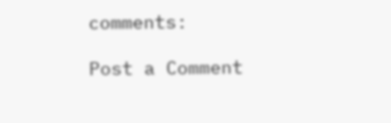comments:

Post a Comment